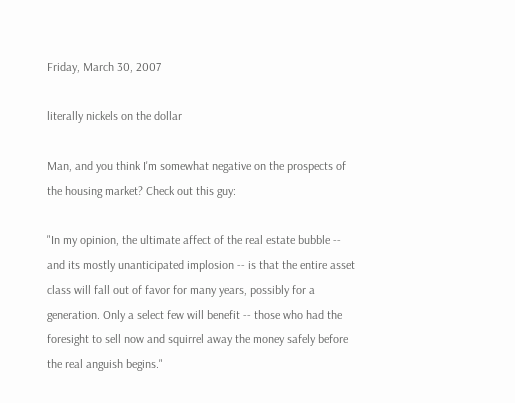Friday, March 30, 2007

literally nickels on the dollar

Man, and you think I'm somewhat negative on the prospects of the housing market? Check out this guy:

"In my opinion, the ultimate affect of the real estate bubble -- and its mostly unanticipated implosion -- is that the entire asset class will fall out of favor for many years, possibly for a generation. Only a select few will benefit -- those who had the foresight to sell now and squirrel away the money safely before the real anguish begins."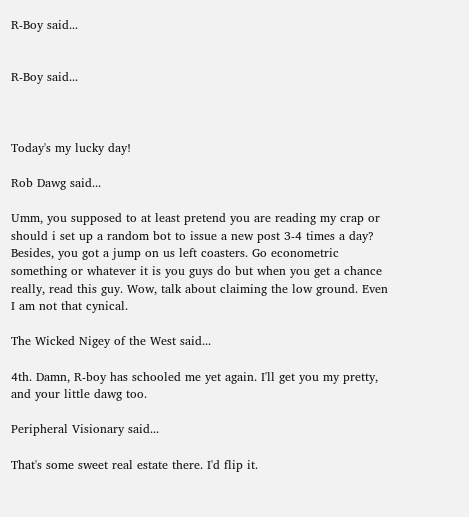R-Boy said...


R-Boy said...



Today's my lucky day!

Rob Dawg said...

Umm, you supposed to at least pretend you are reading my crap or should i set up a random bot to issue a new post 3-4 times a day? Besides, you got a jump on us left coasters. Go econometric something or whatever it is you guys do but when you get a chance really, read this guy. Wow, talk about claiming the low ground. Even I am not that cynical.

The Wicked Nigey of the West said...

4th. Damn, R-boy has schooled me yet again. I'll get you my pretty, and your little dawg too.

Peripheral Visionary said...

That's some sweet real estate there. I'd flip it.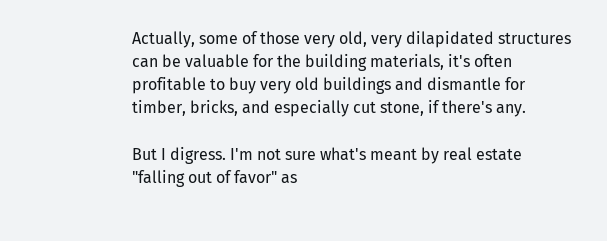Actually, some of those very old, very dilapidated structures can be valuable for the building materials, it's often profitable to buy very old buildings and dismantle for timber, bricks, and especially cut stone, if there's any.

But I digress. I'm not sure what's meant by real estate "falling out of favor" as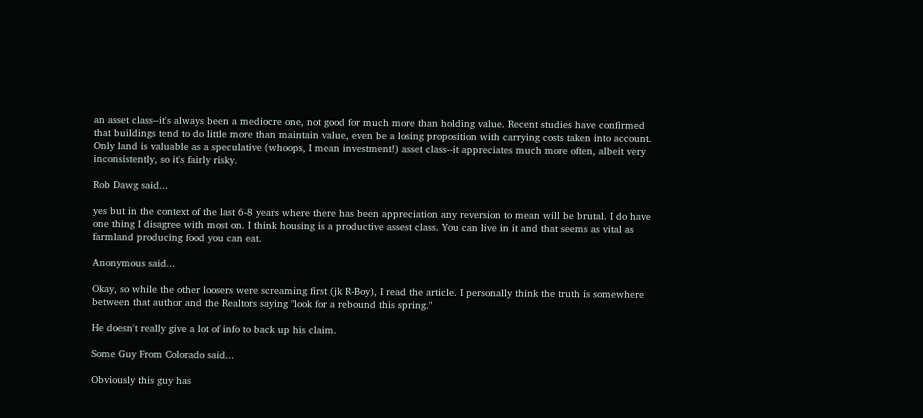an asset class--it's always been a mediocre one, not good for much more than holding value. Recent studies have confirmed that buildings tend to do little more than maintain value, even be a losing proposition with carrying costs taken into account. Only land is valuable as a speculative (whoops, I mean investment!) asset class--it appreciates much more often, albeit very inconsistently, so it's fairly risky.

Rob Dawg said...

yes but in the context of the last 6-8 years where there has been appreciation any reversion to mean will be brutal. I do have one thing I disagree with most on. I think housing is a productive assest class. You can live in it and that seems as vital as farmland producing food you can eat.

Anonymous said...

Okay, so while the other loosers were screaming first (jk R-Boy), I read the article. I personally think the truth is somewhere between that author and the Realtors saying "look for a rebound this spring."

He doesn't really give a lot of info to back up his claim.

Some Guy From Colorado said...

Obviously this guy has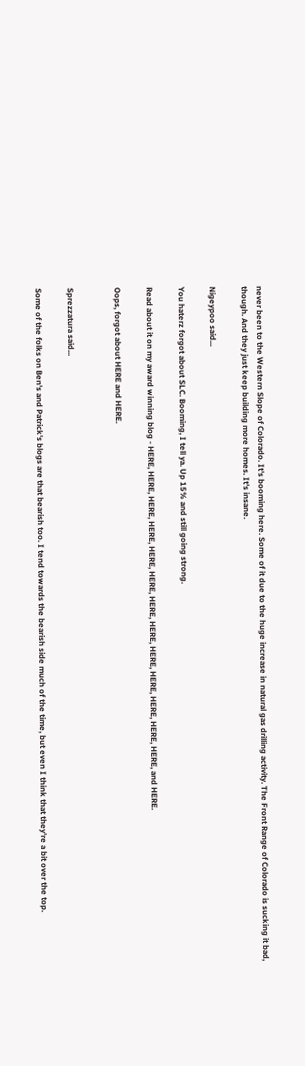never been to the Western Slope of Colorado. It's booming here. Some of it due to the huge increase in natural gas drilling activity. The Front Range of Colorado is sucking it bad, though. And they just keep building more homes. It's insane.

Nigeypoo said...

You haterz forgot about SLC. Booming, I tell ya. Up 15% and still going strong.

Read about it on my award winning blog - HERE, HERE, HERE, HERE, HERE, HERE, HERE, HERE, HERE, HERE, HERE, HERE, HERE, and HERE.

Oops, forgot about HERE and HERE.


Sprezzatura said...

Some of the folks on Ben's and Patrick's blogs are that bearish too. I tend towards the bearish side much of the time, but even I think that they're a bit over the top.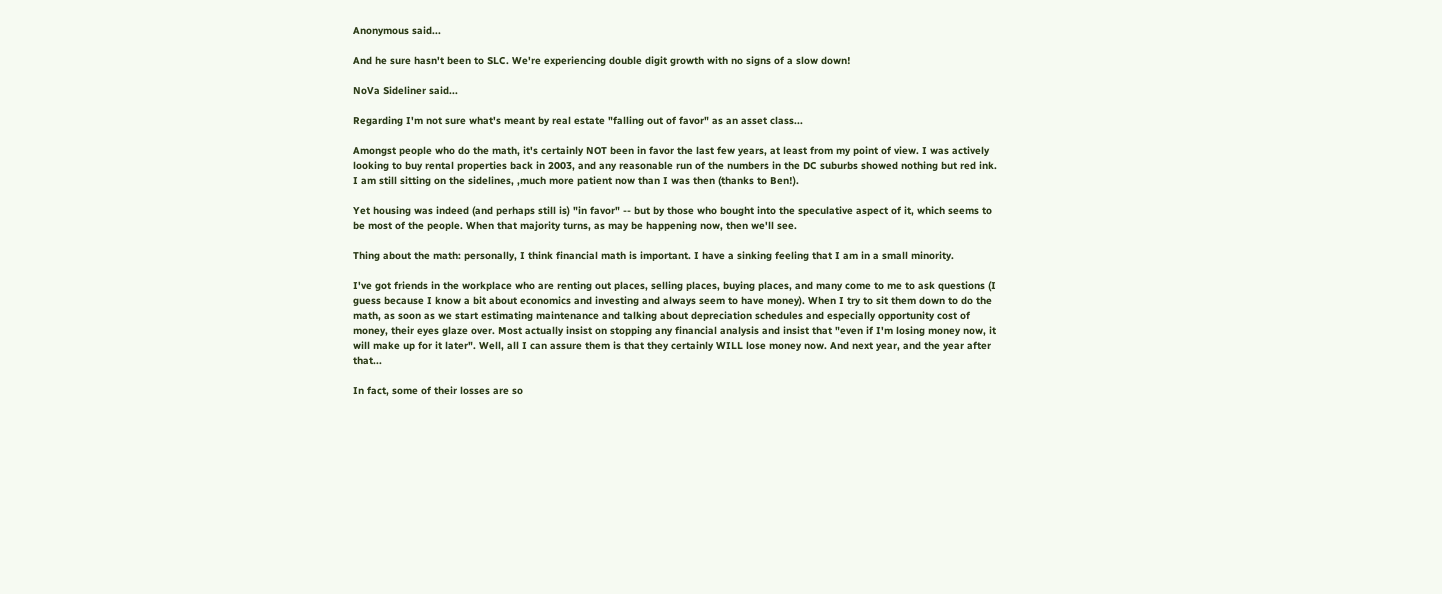Anonymous said...

And he sure hasn't been to SLC. We're experiencing double digit growth with no signs of a slow down!

NoVa Sideliner said...

Regarding I'm not sure what's meant by real estate "falling out of favor" as an asset class...

Amongst people who do the math, it's certainly NOT been in favor the last few years, at least from my point of view. I was actively looking to buy rental properties back in 2003, and any reasonable run of the numbers in the DC suburbs showed nothing but red ink. I am still sitting on the sidelines, ,much more patient now than I was then (thanks to Ben!).

Yet housing was indeed (and perhaps still is) "in favor" -- but by those who bought into the speculative aspect of it, which seems to be most of the people. When that majority turns, as may be happening now, then we'll see.

Thing about the math: personally, I think financial math is important. I have a sinking feeling that I am in a small minority.

I've got friends in the workplace who are renting out places, selling places, buying places, and many come to me to ask questions (I guess because I know a bit about economics and investing and always seem to have money). When I try to sit them down to do the math, as soon as we start estimating maintenance and talking about depreciation schedules and especially opportunity cost of money, their eyes glaze over. Most actually insist on stopping any financial analysis and insist that "even if I'm losing money now, it will make up for it later". Well, all I can assure them is that they certainly WILL lose money now. And next year, and the year after that...

In fact, some of their losses are so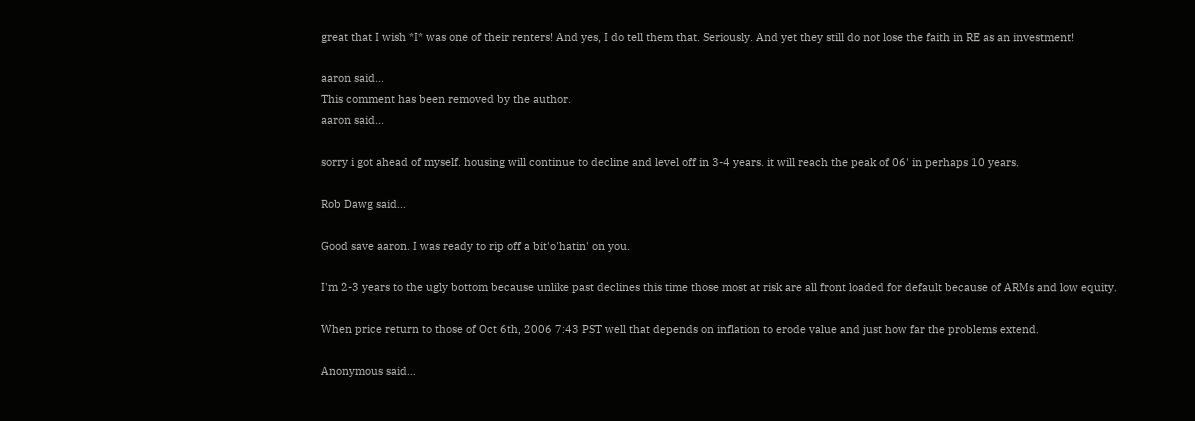great that I wish *I* was one of their renters! And yes, I do tell them that. Seriously. And yet they still do not lose the faith in RE as an investment!

aaron said...
This comment has been removed by the author.
aaron said...

sorry i got ahead of myself. housing will continue to decline and level off in 3-4 years. it will reach the peak of 06' in perhaps 10 years.

Rob Dawg said...

Good save aaron. I was ready to rip off a bit'o'hatin' on you.

I'm 2-3 years to the ugly bottom because unlike past declines this time those most at risk are all front loaded for default because of ARMs and low equity.

When price return to those of Oct 6th, 2006 7:43 PST well that depends on inflation to erode value and just how far the problems extend.

Anonymous said...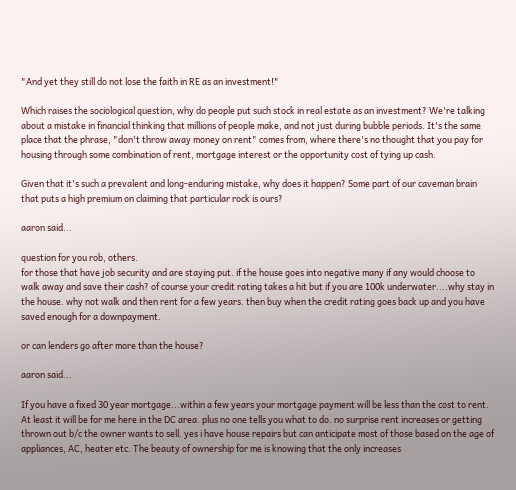"And yet they still do not lose the faith in RE as an investment!"

Which raises the sociological question, why do people put such stock in real estate as an investment? We're talking about a mistake in financial thinking that millions of people make, and not just during bubble periods. It's the same place that the phrase, "don't throw away money on rent" comes from, where there's no thought that you pay for housing through some combination of rent, mortgage interest or the opportunity cost of tying up cash.

Given that it's such a prevalent and long-enduring mistake, why does it happen? Some part of our caveman brain that puts a high premium on claiming that particular rock is ours?

aaron said...

question for you rob, others.
for those that have job security and are staying put. if the house goes into negative many if any would choose to walk away and save their cash? of course your credit rating takes a hit but if you are 100k underwater....why stay in the house. why not walk and then rent for a few years. then buy when the credit rating goes back up and you have saved enough for a downpayment.

or can lenders go after more than the house?

aaron said...

If you have a fixed 30 year mortgage...within a few years your mortgage payment will be less than the cost to rent. At least it will be for me here in the DC area. plus no one tells you what to do. no surprise rent increases or getting thrown out b/c the owner wants to sell. yes i have house repairs but can anticipate most of those based on the age of appliances, AC, heater etc. The beauty of ownership for me is knowing that the only increases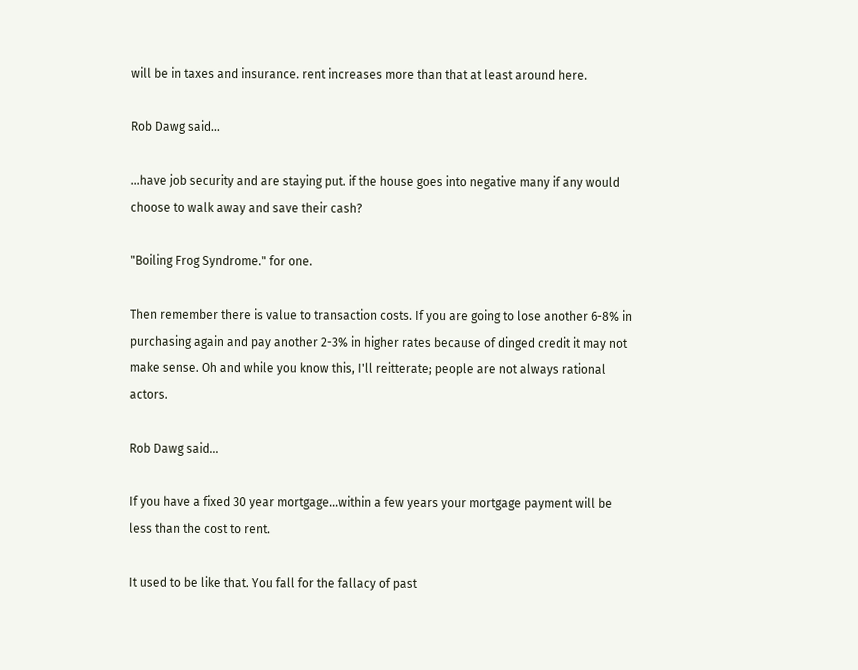will be in taxes and insurance. rent increases more than that at least around here.

Rob Dawg said...

...have job security and are staying put. if the house goes into negative many if any would choose to walk away and save their cash?

"Boiling Frog Syndrome." for one.

Then remember there is value to transaction costs. If you are going to lose another 6-8% in purchasing again and pay another 2-3% in higher rates because of dinged credit it may not make sense. Oh and while you know this, I'll reitterate; people are not always rational actors.

Rob Dawg said...

If you have a fixed 30 year mortgage...within a few years your mortgage payment will be less than the cost to rent.

It used to be like that. You fall for the fallacy of past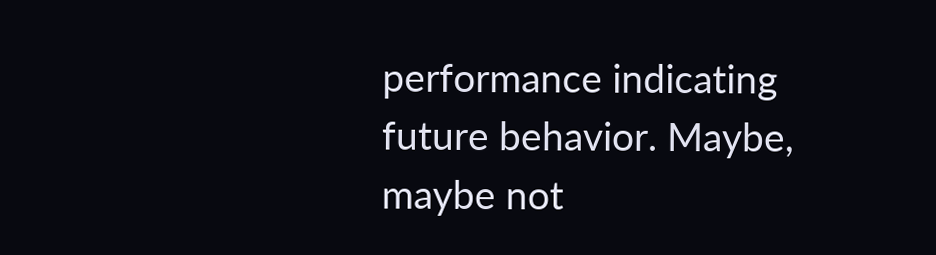performance indicating future behavior. Maybe, maybe not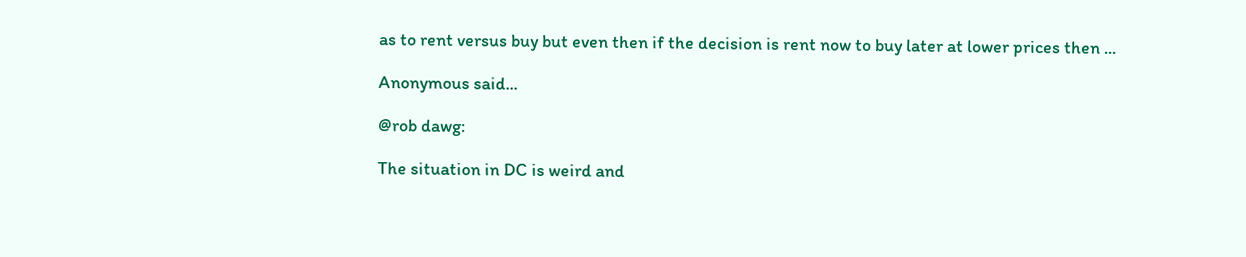as to rent versus buy but even then if the decision is rent now to buy later at lower prices then ...

Anonymous said...

@rob dawg:

The situation in DC is weird and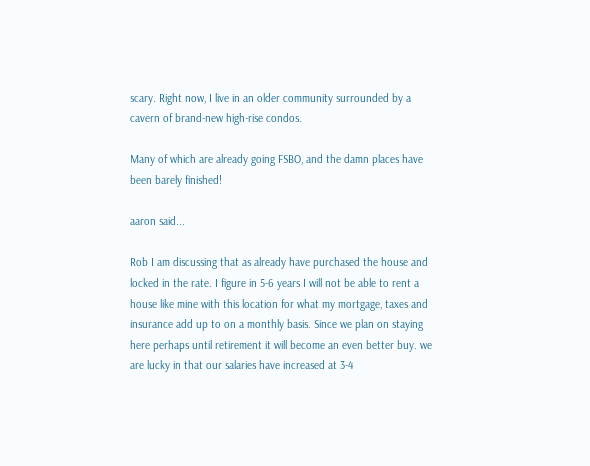scary. Right now, I live in an older community surrounded by a cavern of brand-new high-rise condos.

Many of which are already going FSBO, and the damn places have been barely finished!

aaron said...

Rob I am discussing that as already have purchased the house and locked in the rate. I figure in 5-6 years I will not be able to rent a house like mine with this location for what my mortgage, taxes and insurance add up to on a monthly basis. Since we plan on staying here perhaps until retirement it will become an even better buy. we are lucky in that our salaries have increased at 3-4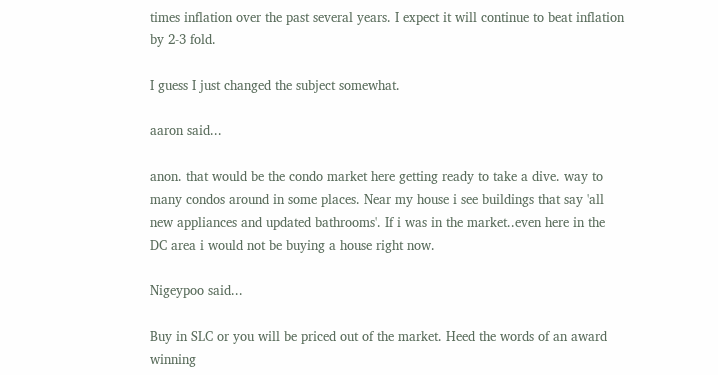times inflation over the past several years. I expect it will continue to beat inflation by 2-3 fold.

I guess I just changed the subject somewhat.

aaron said...

anon. that would be the condo market here getting ready to take a dive. way to many condos around in some places. Near my house i see buildings that say 'all new appliances and updated bathrooms'. If i was in the market..even here in the DC area i would not be buying a house right now.

Nigeypoo said...

Buy in SLC or you will be priced out of the market. Heed the words of an award winning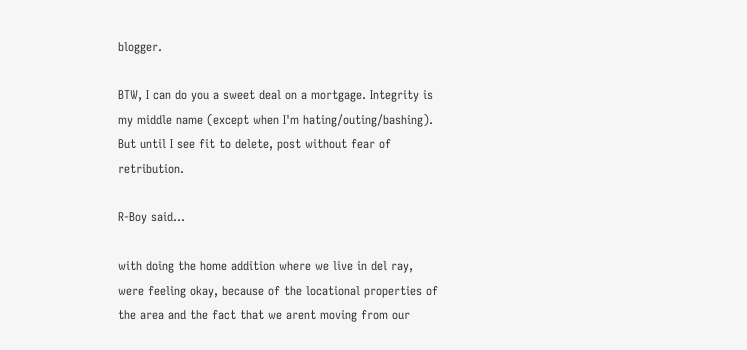blogger.

BTW, I can do you a sweet deal on a mortgage. Integrity is my middle name (except when I'm hating/outing/bashing). But until I see fit to delete, post without fear of retribution.

R-Boy said...

with doing the home addition where we live in del ray, were feeling okay, because of the locational properties of the area and the fact that we arent moving from our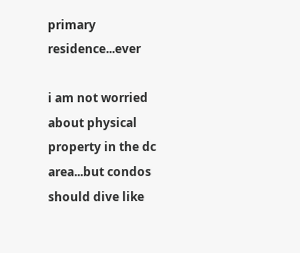primary residence...ever

i am not worried about physical property in the dc area...but condos should dive like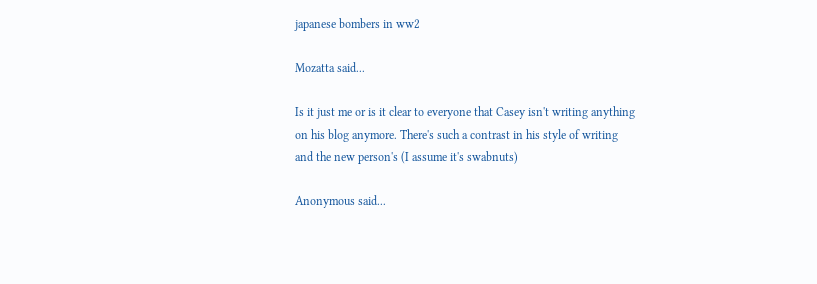japanese bombers in ww2

Mozatta said...

Is it just me or is it clear to everyone that Casey isn't writing anything on his blog anymore. There's such a contrast in his style of writing and the new person's (I assume it's swabnuts)

Anonymous said...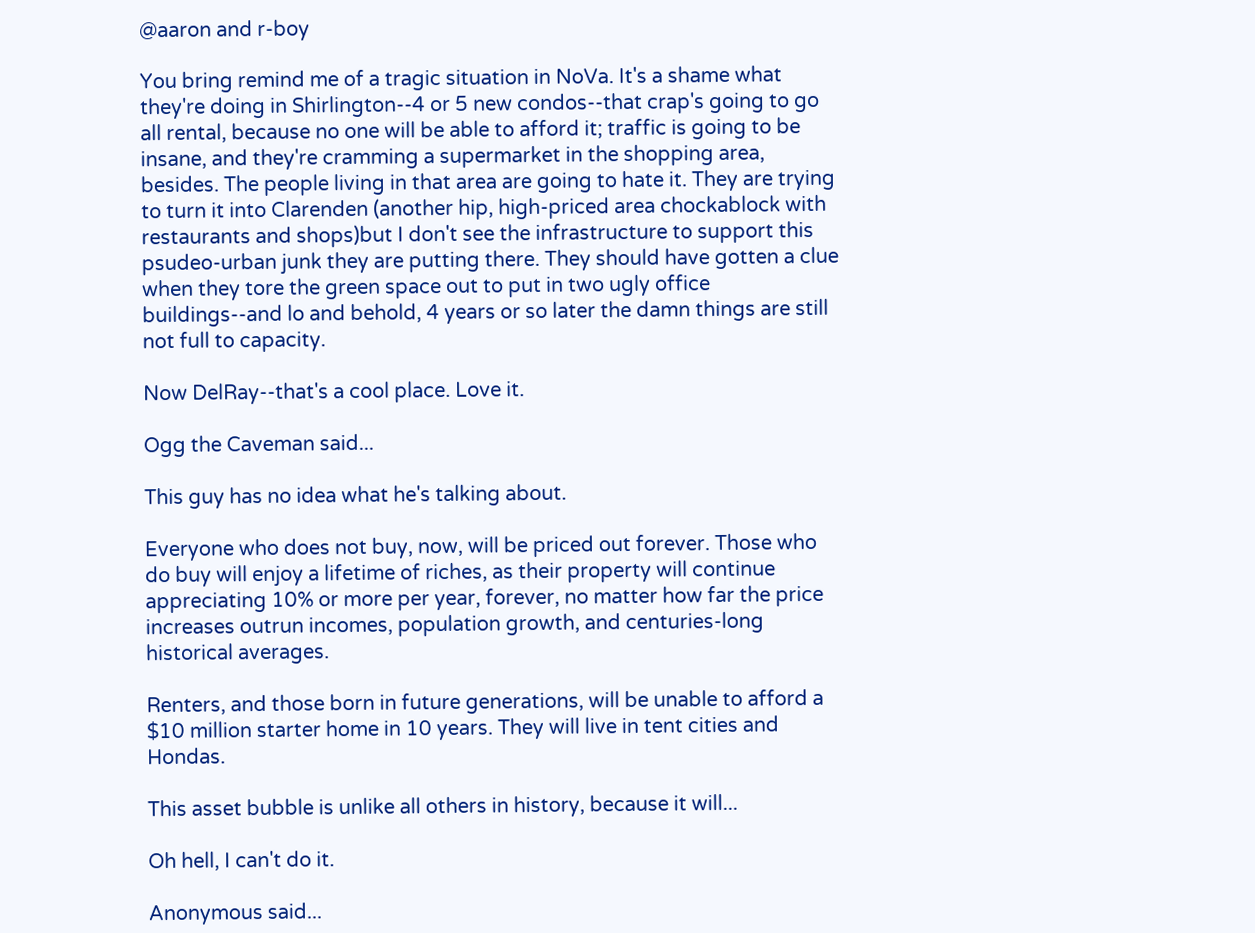@aaron and r-boy

You bring remind me of a tragic situation in NoVa. It's a shame what they're doing in Shirlington--4 or 5 new condos--that crap's going to go all rental, because no one will be able to afford it; traffic is going to be insane, and they're cramming a supermarket in the shopping area, besides. The people living in that area are going to hate it. They are trying to turn it into Clarenden (another hip, high-priced area chockablock with restaurants and shops)but I don't see the infrastructure to support this psudeo-urban junk they are putting there. They should have gotten a clue when they tore the green space out to put in two ugly office buildings--and lo and behold, 4 years or so later the damn things are still not full to capacity.

Now DelRay--that's a cool place. Love it.

Ogg the Caveman said...

This guy has no idea what he's talking about.

Everyone who does not buy, now, will be priced out forever. Those who do buy will enjoy a lifetime of riches, as their property will continue appreciating 10% or more per year, forever, no matter how far the price increases outrun incomes, population growth, and centuries-long historical averages.

Renters, and those born in future generations, will be unable to afford a $10 million starter home in 10 years. They will live in tent cities and Hondas.

This asset bubble is unlike all others in history, because it will...

Oh hell, I can't do it.

Anonymous said...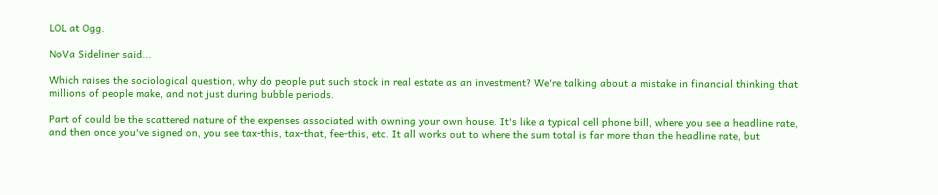LOL at Ogg.

NoVa Sideliner said...

Which raises the sociological question, why do people put such stock in real estate as an investment? We're talking about a mistake in financial thinking that millions of people make, and not just during bubble periods.

Part of could be the scattered nature of the expenses associated with owning your own house. It's like a typical cell phone bill, where you see a headline rate, and then once you've signed on, you see tax-this, tax-that, fee-this, etc. It all works out to where the sum total is far more than the headline rate, but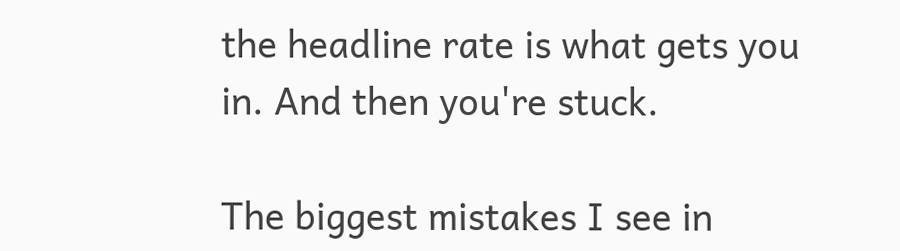the headline rate is what gets you in. And then you're stuck.

The biggest mistakes I see in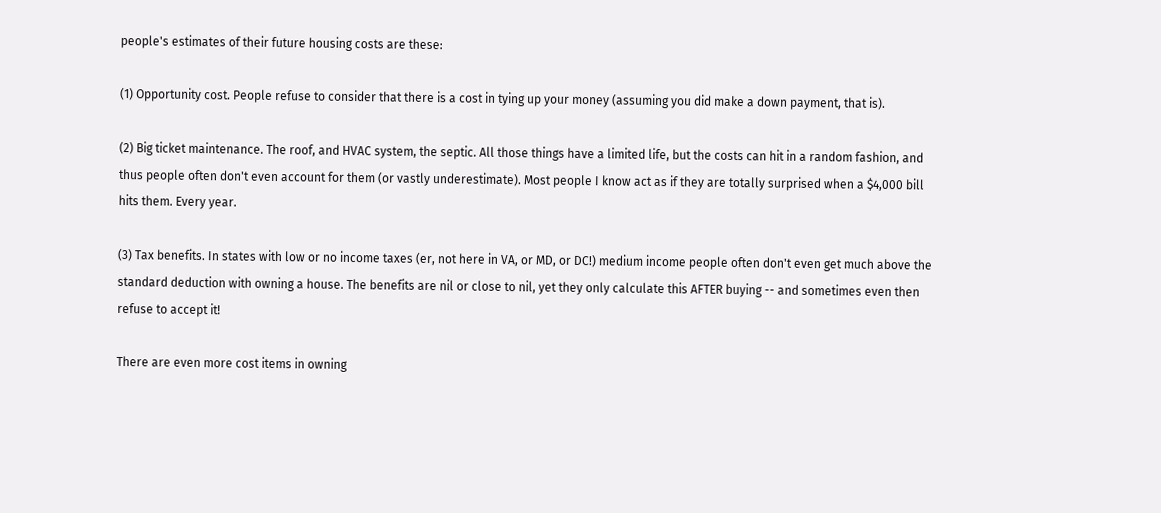people's estimates of their future housing costs are these:

(1) Opportunity cost. People refuse to consider that there is a cost in tying up your money (assuming you did make a down payment, that is).

(2) Big ticket maintenance. The roof, and HVAC system, the septic. All those things have a limited life, but the costs can hit in a random fashion, and thus people often don't even account for them (or vastly underestimate). Most people I know act as if they are totally surprised when a $4,000 bill hits them. Every year.

(3) Tax benefits. In states with low or no income taxes (er, not here in VA, or MD, or DC!) medium income people often don't even get much above the standard deduction with owning a house. The benefits are nil or close to nil, yet they only calculate this AFTER buying -- and sometimes even then refuse to accept it!

There are even more cost items in owning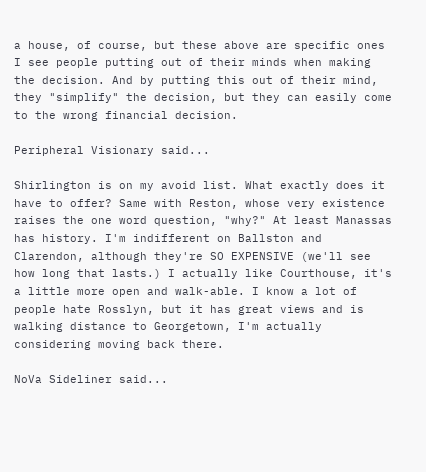a house, of course, but these above are specific ones I see people putting out of their minds when making the decision. And by putting this out of their mind, they "simplify" the decision, but they can easily come to the wrong financial decision.

Peripheral Visionary said...

Shirlington is on my avoid list. What exactly does it have to offer? Same with Reston, whose very existence raises the one word question, "why?" At least Manassas has history. I'm indifferent on Ballston and Clarendon, although they're SO EXPENSIVE (we'll see how long that lasts.) I actually like Courthouse, it's a little more open and walk-able. I know a lot of people hate Rosslyn, but it has great views and is walking distance to Georgetown, I'm actually considering moving back there.

NoVa Sideliner said...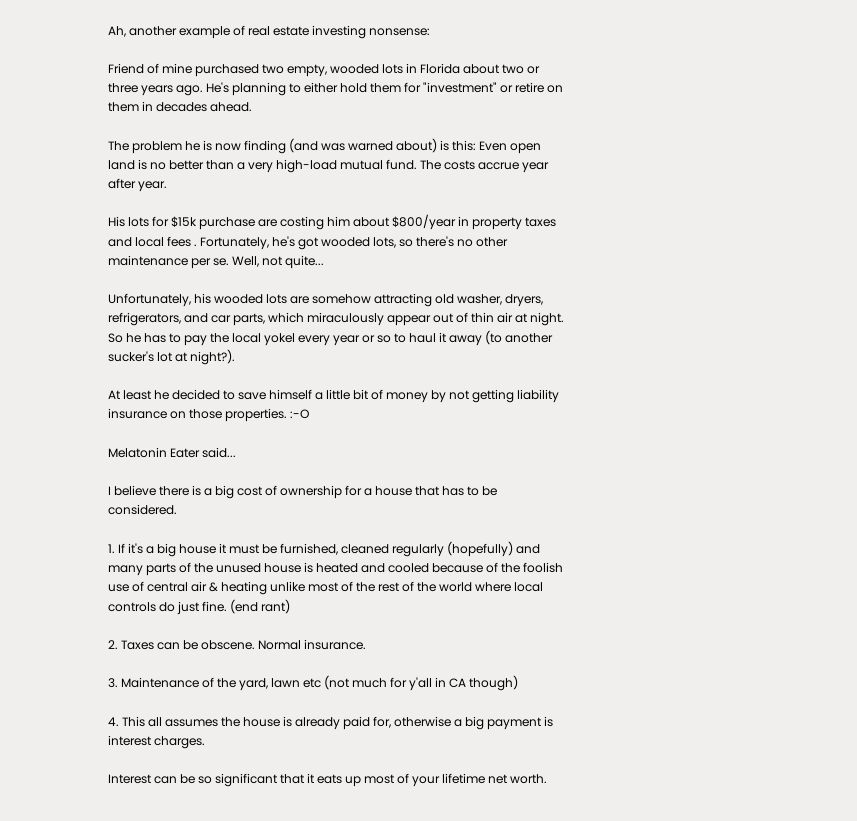Ah, another example of real estate investing nonsense:

Friend of mine purchased two empty, wooded lots in Florida about two or three years ago. He's planning to either hold them for "investment" or retire on them in decades ahead.

The problem he is now finding (and was warned about) is this: Even open land is no better than a very high-load mutual fund. The costs accrue year after year.

His lots for $15k purchase are costing him about $800/year in property taxes and local fees . Fortunately, he's got wooded lots, so there's no other maintenance per se. Well, not quite...

Unfortunately, his wooded lots are somehow attracting old washer, dryers, refrigerators, and car parts, which miraculously appear out of thin air at night. So he has to pay the local yokel every year or so to haul it away (to another sucker's lot at night?).

At least he decided to save himself a little bit of money by not getting liability insurance on those properties. :-O

Melatonin Eater said...

I believe there is a big cost of ownership for a house that has to be considered.

1. If it's a big house it must be furnished, cleaned regularly (hopefully) and many parts of the unused house is heated and cooled because of the foolish use of central air & heating unlike most of the rest of the world where local controls do just fine. (end rant)

2. Taxes can be obscene. Normal insurance.

3. Maintenance of the yard, lawn etc (not much for y'all in CA though)

4. This all assumes the house is already paid for, otherwise a big payment is interest charges.

Interest can be so significant that it eats up most of your lifetime net worth.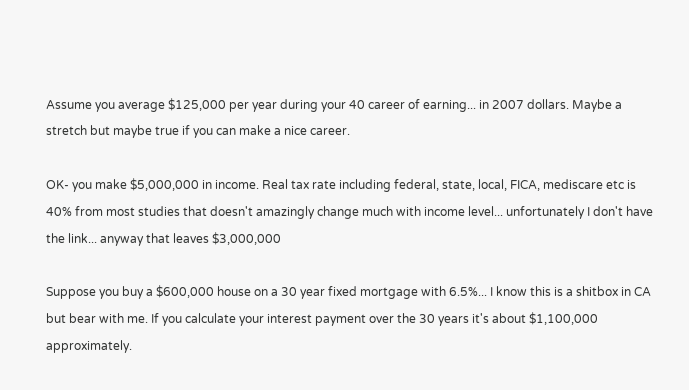Assume you average $125,000 per year during your 40 career of earning... in 2007 dollars. Maybe a stretch but maybe true if you can make a nice career.

OK- you make $5,000,000 in income. Real tax rate including federal, state, local, FICA, mediscare etc is 40% from most studies that doesn't amazingly change much with income level... unfortunately I don't have the link... anyway that leaves $3,000,000

Suppose you buy a $600,000 house on a 30 year fixed mortgage with 6.5%... I know this is a shitbox in CA but bear with me. If you calculate your interest payment over the 30 years it's about $1,100,000 approximately.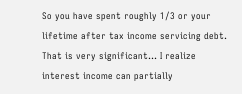So you have spent roughly 1/3 or your lifetime after tax income servicing debt. That is very significant... I realize interest income can partially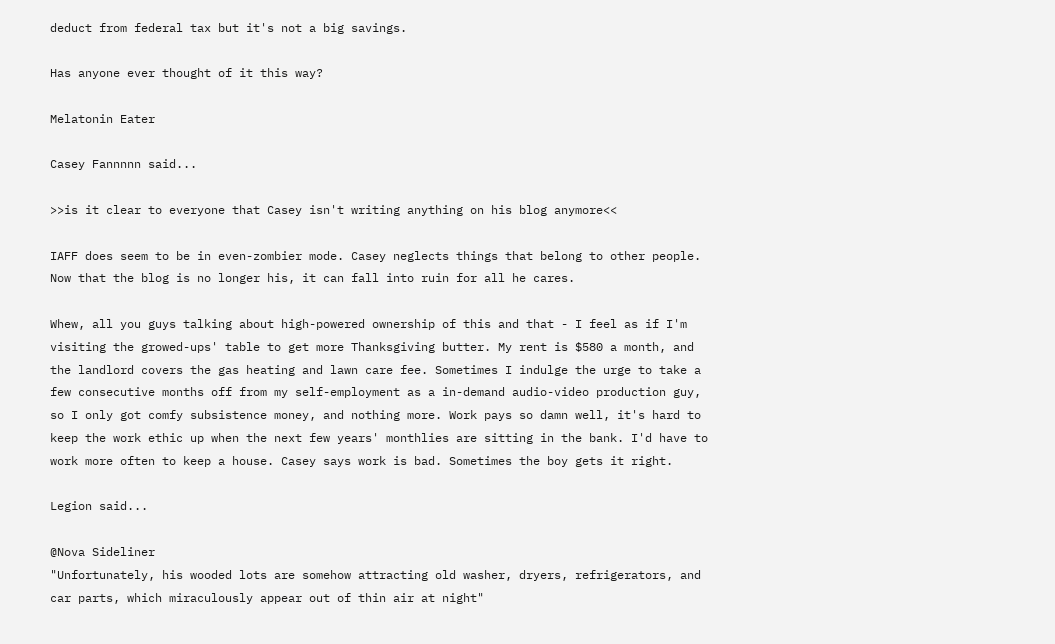deduct from federal tax but it's not a big savings.

Has anyone ever thought of it this way?

Melatonin Eater

Casey Fannnnn said...

>>is it clear to everyone that Casey isn't writing anything on his blog anymore<<

IAFF does seem to be in even-zombier mode. Casey neglects things that belong to other people. Now that the blog is no longer his, it can fall into ruin for all he cares.

Whew, all you guys talking about high-powered ownership of this and that - I feel as if I'm visiting the growed-ups' table to get more Thanksgiving butter. My rent is $580 a month, and the landlord covers the gas heating and lawn care fee. Sometimes I indulge the urge to take a few consecutive months off from my self-employment as a in-demand audio-video production guy, so I only got comfy subsistence money, and nothing more. Work pays so damn well, it's hard to keep the work ethic up when the next few years' monthlies are sitting in the bank. I'd have to work more often to keep a house. Casey says work is bad. Sometimes the boy gets it right.

Legion said...

@Nova Sideliner
"Unfortunately, his wooded lots are somehow attracting old washer, dryers, refrigerators, and car parts, which miraculously appear out of thin air at night"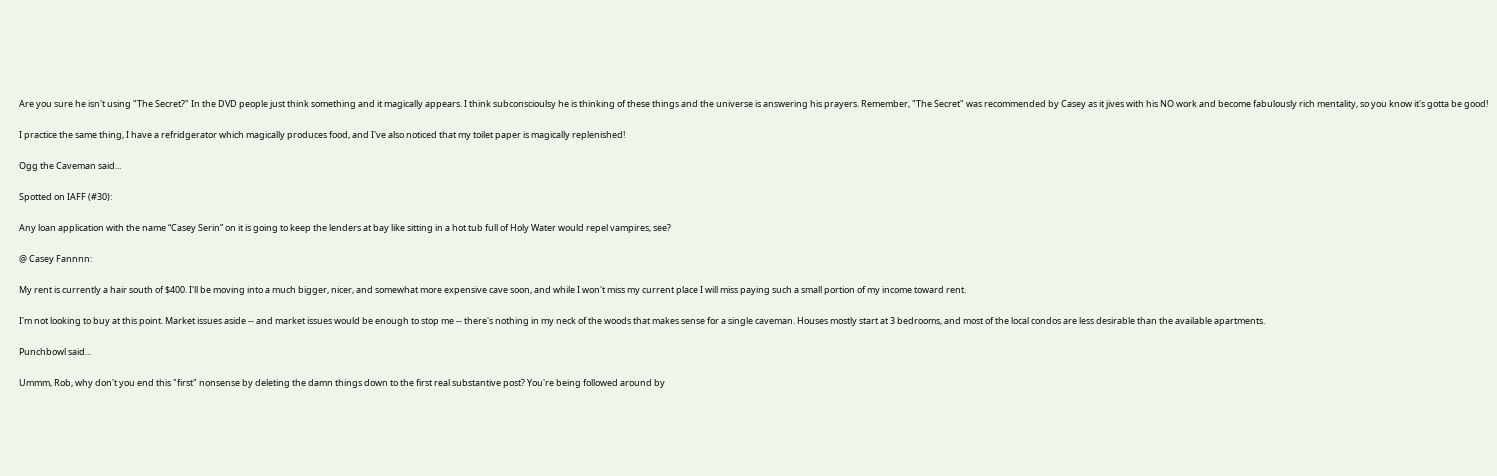Are you sure he isn't using "The Secret?" In the DVD people just think something and it magically appears. I think subconscioulsy he is thinking of these things and the universe is answering his prayers. Remember, "The Secret" was recommended by Casey as it jives with his NO work and become fabulously rich mentality, so you know it's gotta be good!

I practice the same thing, I have a refridgerator which magically produces food, and I've also noticed that my toilet paper is magically replenished!

Ogg the Caveman said...

Spotted on IAFF (#30):

Any loan application with the name “Casey Serin” on it is going to keep the lenders at bay like sitting in a hot tub full of Holy Water would repel vampires, see?

@ Casey Fannnn:

My rent is currently a hair south of $400. I'll be moving into a much bigger, nicer, and somewhat more expensive cave soon, and while I won't miss my current place I will miss paying such a small portion of my income toward rent.

I'm not looking to buy at this point. Market issues aside -- and market issues would be enough to stop me -- there's nothing in my neck of the woods that makes sense for a single caveman. Houses mostly start at 3 bedrooms, and most of the local condos are less desirable than the available apartments.

Punchbowl said...

Ummm, Rob, why don't you end this "first" nonsense by deleting the damn things down to the first real substantive post? You're being followed around by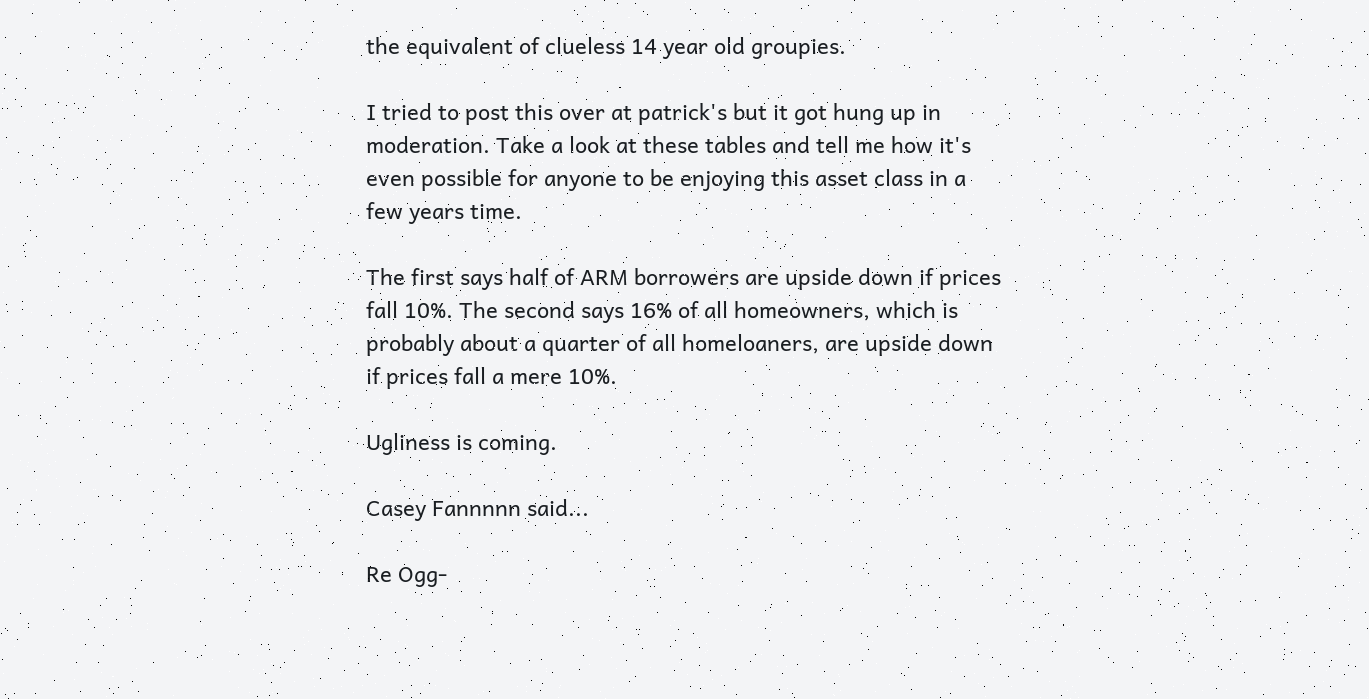the equivalent of clueless 14 year old groupies.

I tried to post this over at patrick's but it got hung up in moderation. Take a look at these tables and tell me how it's even possible for anyone to be enjoying this asset class in a few years time.

The first says half of ARM borrowers are upside down if prices fall 10%. The second says 16% of all homeowners, which is probably about a quarter of all homeloaners, are upside down if prices fall a mere 10%.

Ugliness is coming.

Casey Fannnnn said...

Re Ogg-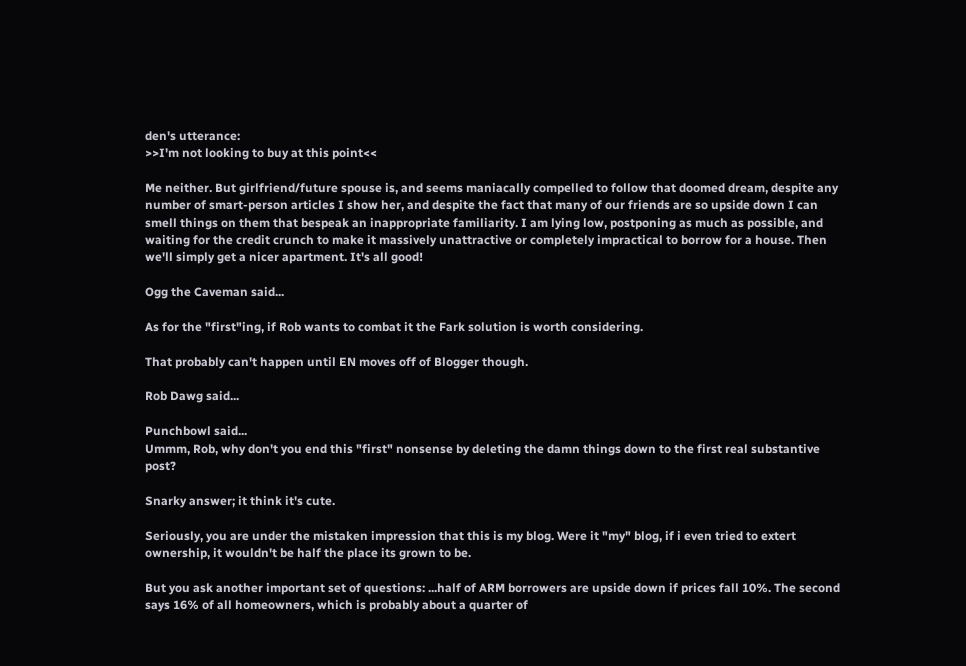den's utterance:
>>I'm not looking to buy at this point<<

Me neither. But girlfriend/future spouse is, and seems maniacally compelled to follow that doomed dream, despite any number of smart-person articles I show her, and despite the fact that many of our friends are so upside down I can smell things on them that bespeak an inappropriate familiarity. I am lying low, postponing as much as possible, and waiting for the credit crunch to make it massively unattractive or completely impractical to borrow for a house. Then we'll simply get a nicer apartment. It's all good!

Ogg the Caveman said...

As for the "first"ing, if Rob wants to combat it the Fark solution is worth considering.

That probably can't happen until EN moves off of Blogger though.

Rob Dawg said...

Punchbowl said...
Ummm, Rob, why don't you end this "first" nonsense by deleting the damn things down to the first real substantive post?

Snarky answer; it think it's cute.

Seriously, you are under the mistaken impression that this is my blog. Were it "my" blog, if i even tried to extert ownership, it wouldn't be half the place its grown to be.

But you ask another important set of questions: ...half of ARM borrowers are upside down if prices fall 10%. The second says 16% of all homeowners, which is probably about a quarter of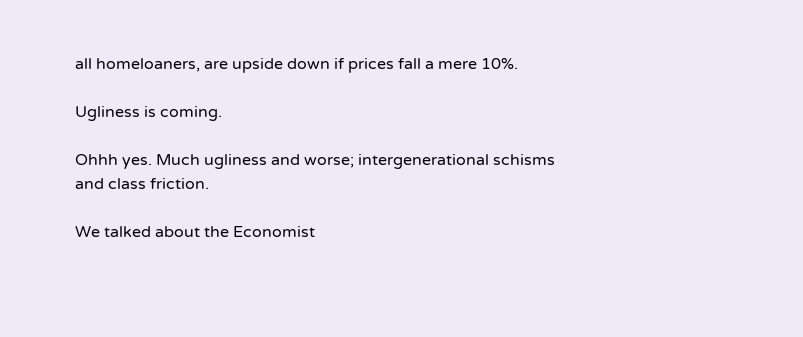all homeloaners, are upside down if prices fall a mere 10%.

Ugliness is coming.

Ohhh yes. Much ugliness and worse; intergenerational schisms and class friction.

We talked about the Economist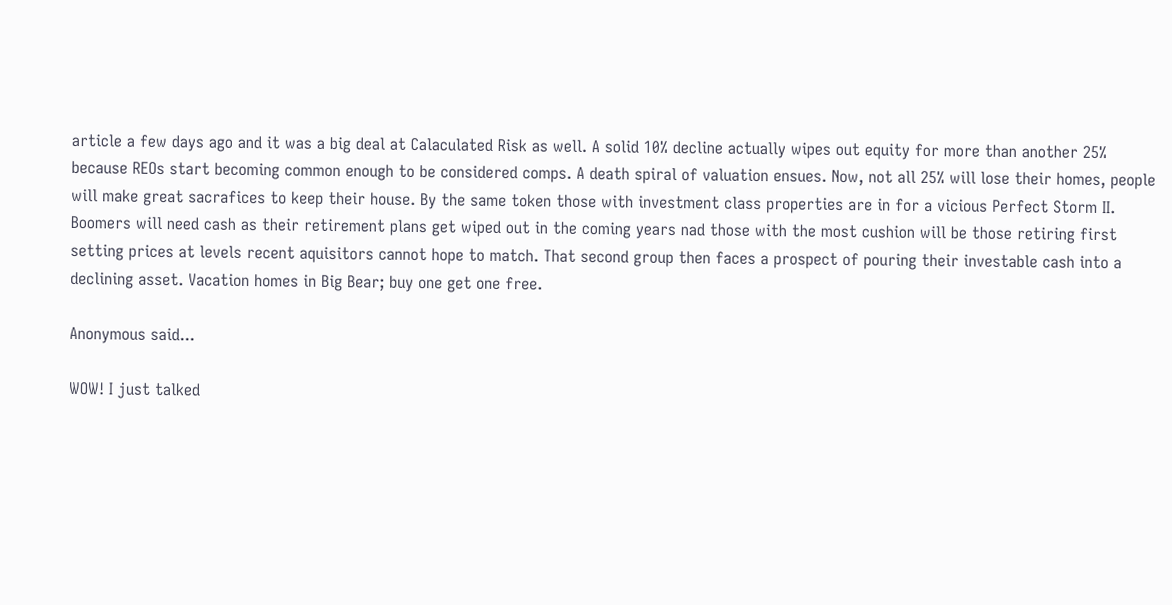article a few days ago and it was a big deal at Calaculated Risk as well. A solid 10% decline actually wipes out equity for more than another 25% because REOs start becoming common enough to be considered comps. A death spiral of valuation ensues. Now, not all 25% will lose their homes, people will make great sacrafices to keep their house. By the same token those with investment class properties are in for a vicious Perfect Storm II. Boomers will need cash as their retirement plans get wiped out in the coming years nad those with the most cushion will be those retiring first setting prices at levels recent aquisitors cannot hope to match. That second group then faces a prospect of pouring their investable cash into a declining asset. Vacation homes in Big Bear; buy one get one free.

Anonymous said...

WOW! I just talked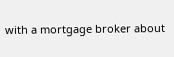with a mortgage broker about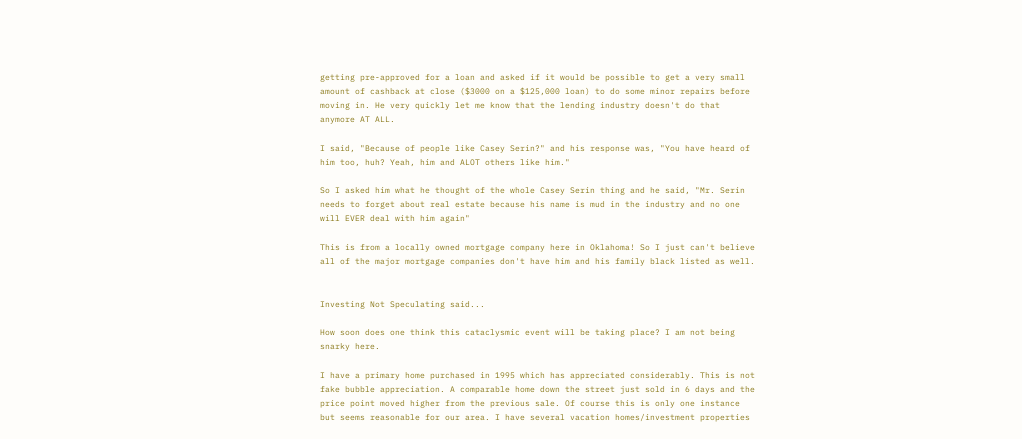getting pre-approved for a loan and asked if it would be possible to get a very small amount of cashback at close ($3000 on a $125,000 loan) to do some minor repairs before moving in. He very quickly let me know that the lending industry doesn't do that anymore AT ALL.

I said, "Because of people like Casey Serin?" and his response was, "You have heard of him too, huh? Yeah, him and ALOT others like him."

So I asked him what he thought of the whole Casey Serin thing and he said, "Mr. Serin needs to forget about real estate because his name is mud in the industry and no one will EVER deal with him again"

This is from a locally owned mortgage company here in Oklahoma! So I just can't believe all of the major mortgage companies don't have him and his family black listed as well.


Investing Not Speculating said...

How soon does one think this cataclysmic event will be taking place? I am not being snarky here.

I have a primary home purchased in 1995 which has appreciated considerably. This is not fake bubble appreciation. A comparable home down the street just sold in 6 days and the price point moved higher from the previous sale. Of course this is only one instance but seems reasonable for our area. I have several vacation homes/investment properties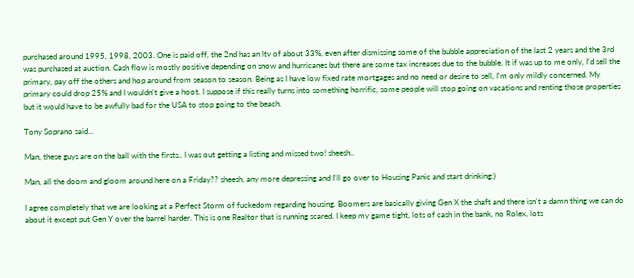purchased around 1995, 1998, 2003. One is paid off, the 2nd has an ltv of about 33%, even after dismissing some of the bubble appreciation of the last 2 years and the 3rd was purchased at auction. Cash flow is mostly positive depending on snow and hurricanes but there are some tax increases due to the bubble. It if was up to me only, I'd sell the primary, pay off the others and hop around from season to season. Being as I have low fixed rate mortgages and no need or desire to sell, I'm only mildly concerned. My primary could drop 25% and I wouldn't give a hoot. I suppose if this really turns into something horrific, some people will stop going on vacations and renting those properties but it would have to be awfully bad for the USA to stop going to the beach.

Tony Soprano said...

Man, these guys are on the ball with the firsts.. I was out getting a listing and missed two! sheesh..

Man, all the doom and gloom around here on a Friday?? sheesh, any more depressing and I'll go over to Housing Panic and start drinking:)

I agree completely that we are looking at a Perfect Storm of fuckedom regarding housing. Boomers are basically giving Gen X the shaft and there isn't a damn thing we can do about it except put Gen Y over the barrel harder. This is one Realtor that is running scared. I keep my game tight, lots of cash in the bank, no Rolex, lots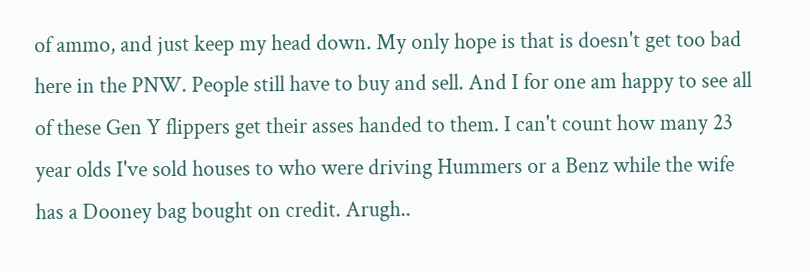of ammo, and just keep my head down. My only hope is that is doesn't get too bad here in the PNW. People still have to buy and sell. And I for one am happy to see all of these Gen Y flippers get their asses handed to them. I can't count how many 23 year olds I've sold houses to who were driving Hummers or a Benz while the wife has a Dooney bag bought on credit. Arugh..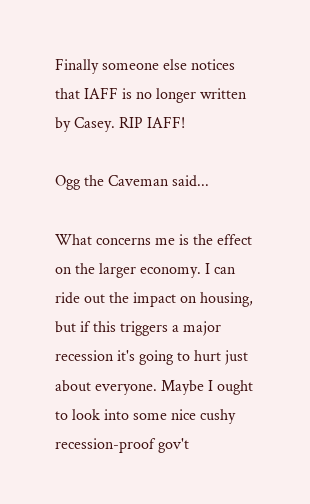Finally someone else notices that IAFF is no longer written by Casey. RIP IAFF!

Ogg the Caveman said...

What concerns me is the effect on the larger economy. I can ride out the impact on housing, but if this triggers a major recession it's going to hurt just about everyone. Maybe I ought to look into some nice cushy recession-proof gov't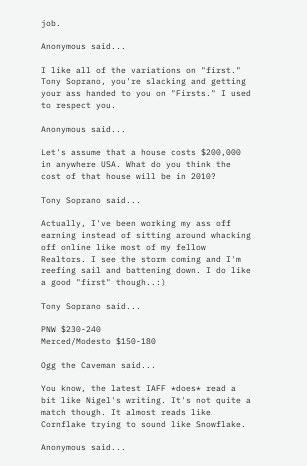job.

Anonymous said...

I like all of the variations on "first." Tony Soprano, you're slacking and getting your ass handed to you on "Firsts." I used to respect you.

Anonymous said...

Let's assume that a house costs $200,000 in anywhere USA. What do you think the cost of that house will be in 2010?

Tony Soprano said...

Actually, I've been working my ass off earning instead of sitting around whacking off online like most of my fellow Realtors. I see the storm coming and I'm reefing sail and battening down. I do like a good "first" though..:)

Tony Soprano said...

PNW $230-240
Merced/Modesto $150-180

Ogg the Caveman said...

You know, the latest IAFF *does* read a bit like Nigel's writing. It's not quite a match though. It almost reads like Cornflake trying to sound like Snowflake.

Anonymous said...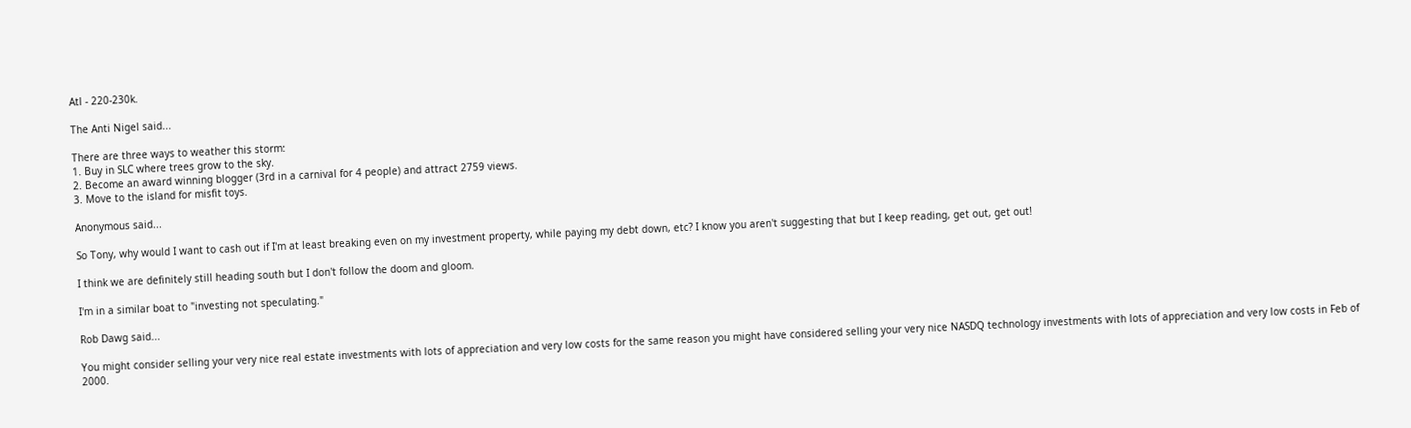Atl - 220-230k.

The Anti Nigel said...

There are three ways to weather this storm:
1. Buy in SLC where trees grow to the sky.
2. Become an award winning blogger (3rd in a carnival for 4 people) and attract 2759 views.
3. Move to the island for misfit toys.

Anonymous said...

So Tony, why would I want to cash out if I'm at least breaking even on my investment property, while paying my debt down, etc? I know you aren't suggesting that but I keep reading, get out, get out!

I think we are definitely still heading south but I don't follow the doom and gloom.

I'm in a similar boat to "investing not speculating."

Rob Dawg said...

You might consider selling your very nice real estate investments with lots of appreciation and very low costs for the same reason you might have considered selling your very nice NASDQ technology investments with lots of appreciation and very low costs in Feb of 2000.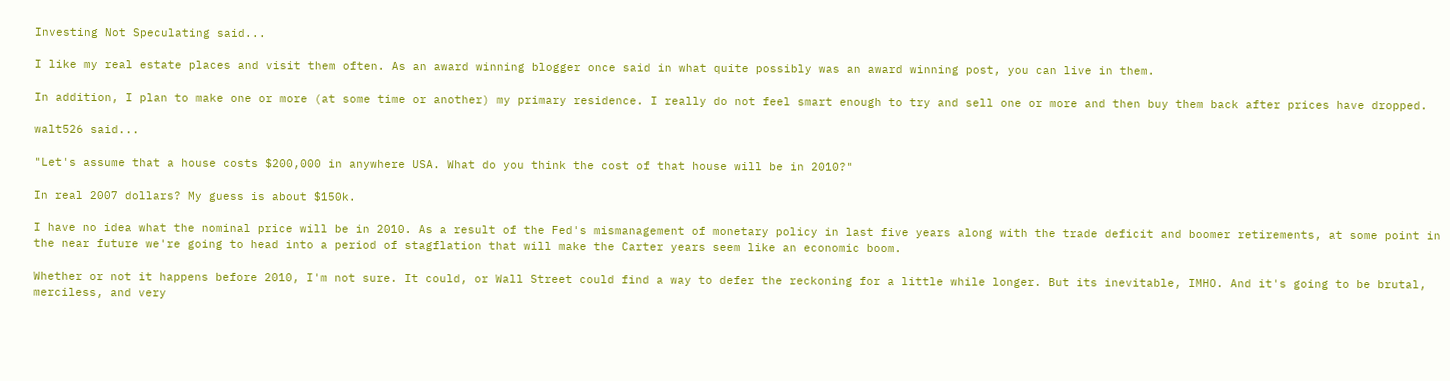Investing Not Speculating said...

I like my real estate places and visit them often. As an award winning blogger once said in what quite possibly was an award winning post, you can live in them.

In addition, I plan to make one or more (at some time or another) my primary residence. I really do not feel smart enough to try and sell one or more and then buy them back after prices have dropped.

walt526 said...

"Let's assume that a house costs $200,000 in anywhere USA. What do you think the cost of that house will be in 2010?"

In real 2007 dollars? My guess is about $150k.

I have no idea what the nominal price will be in 2010. As a result of the Fed's mismanagement of monetary policy in last five years along with the trade deficit and boomer retirements, at some point in the near future we're going to head into a period of stagflation that will make the Carter years seem like an economic boom.

Whether or not it happens before 2010, I'm not sure. It could, or Wall Street could find a way to defer the reckoning for a little while longer. But its inevitable, IMHO. And it's going to be brutal, merciless, and very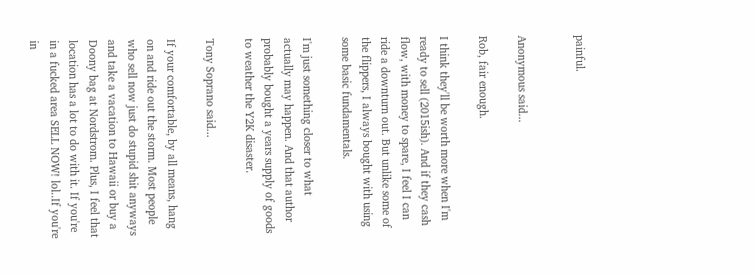painful.


Anonymous said...

Rob, fair enough.

I think they'll be worth more when I'm ready to sell (2015ish). And if they cash flow, with money to spare, I feel I can ride a downturn out. But unlike some of the flippers, I always bought with using some basic fundamentals.

I'm just something closer to what actually may happen. And that author probably bought a years supply of goods to weather the Y2K disaster.

Tony Soprano said...

If your comfortable, by all means, hang on and ride out the storm. Most people who sell now just do stupid shit anyways and take a vacation to Hawaii or buy a Doony bag at Nordstrom. Plus, I feel that location has a lot to do with it. If you're in a fucked area SELL NOW! lol..If you're in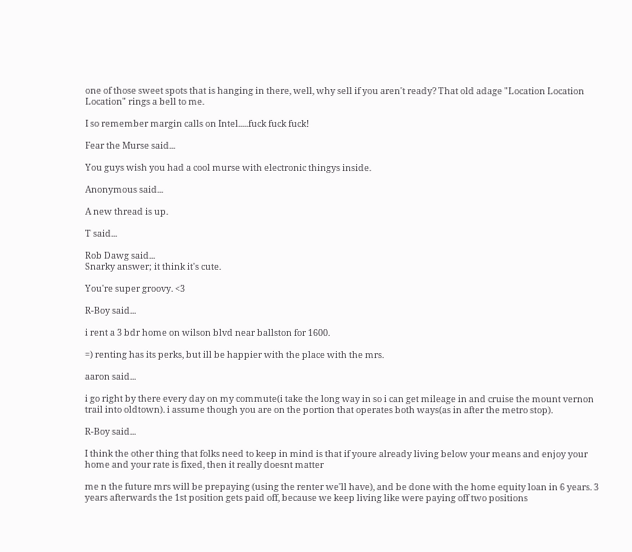one of those sweet spots that is hanging in there, well, why sell if you aren't ready? That old adage "Location Location Location" rings a bell to me.

I so remember margin calls on Intel.....fuck fuck fuck!

Fear the Murse said...

You guys wish you had a cool murse with electronic thingys inside.

Anonymous said...

A new thread is up.

T said...

Rob Dawg said...
Snarky answer; it think it's cute.

You're super groovy. <3

R-Boy said...

i rent a 3 bdr home on wilson blvd near ballston for 1600.

=) renting has its perks, but ill be happier with the place with the mrs.

aaron said...

i go right by there every day on my commute(i take the long way in so i can get mileage in and cruise the mount vernon trail into oldtown). i assume though you are on the portion that operates both ways(as in after the metro stop).

R-Boy said...

I think the other thing that folks need to keep in mind is that if youre already living below your means and enjoy your home and your rate is fixed, then it really doesnt matter

me n the future mrs will be prepaying (using the renter we'll have), and be done with the home equity loan in 6 years. 3 years afterwards the 1st position gets paid off, because we keep living like were paying off two positions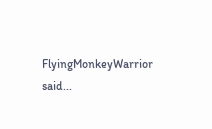FlyingMonkeyWarrior said...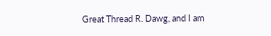Great Thread R. Dawg, and I am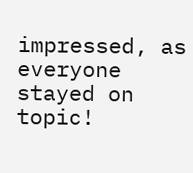impressed, as everyone stayed on topic!